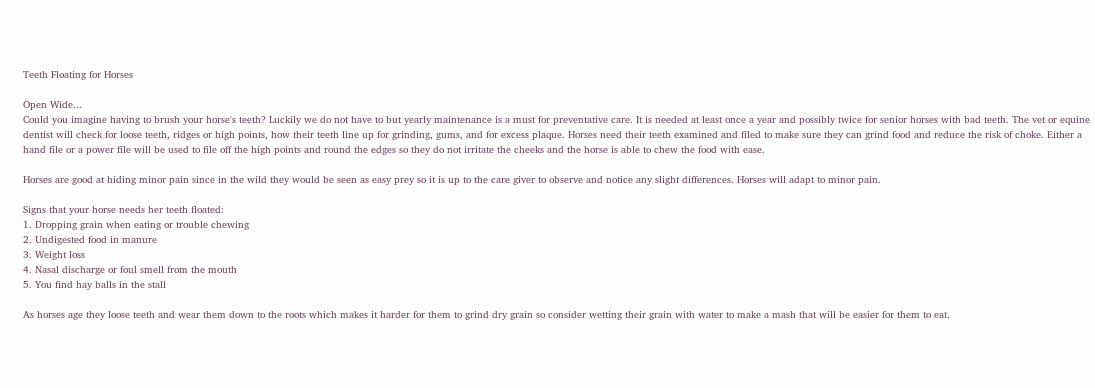Teeth Floating for Horses

Open Wide...
Could you imagine having to brush your horse's teeth? Luckily we do not have to but yearly maintenance is a must for preventative care. It is needed at least once a year and possibly twice for senior horses with bad teeth. The vet or equine dentist will check for loose teeth, ridges or high points, how their teeth line up for grinding, gums, and for excess plaque. Horses need their teeth examined and filed to make sure they can grind food and reduce the risk of choke. Either a hand file or a power file will be used to file off the high points and round the edges so they do not irritate the cheeks and the horse is able to chew the food with ease.

Horses are good at hiding minor pain since in the wild they would be seen as easy prey so it is up to the care giver to observe and notice any slight differences. Horses will adapt to minor pain.

Signs that your horse needs her teeth floated:
1. Dropping grain when eating or trouble chewing
2. Undigested food in manure
3. Weight loss
4. Nasal discharge or foul smell from the mouth
5. You find hay balls in the stall

As horses age they loose teeth and wear them down to the roots which makes it harder for them to grind dry grain so consider wetting their grain with water to make a mash that will be easier for them to eat.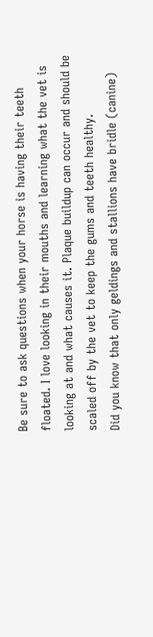Be sure to ask questions when your horse is having their teeth floated. I love looking in their mouths and learning what the vet is looking at and what causes it. Plaque buildup can occur and should be scaled off by the vet to keep the gums and teeth healthy.
Did you know that only geldings and stallions have bridle (canine)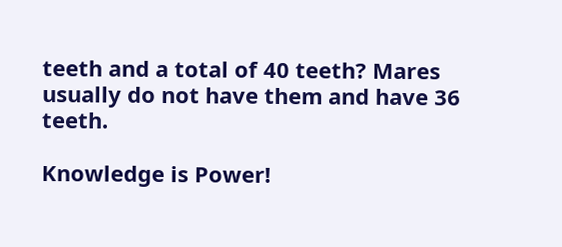teeth and a total of 40 teeth? Mares usually do not have them and have 36 teeth.

Knowledge is Power!